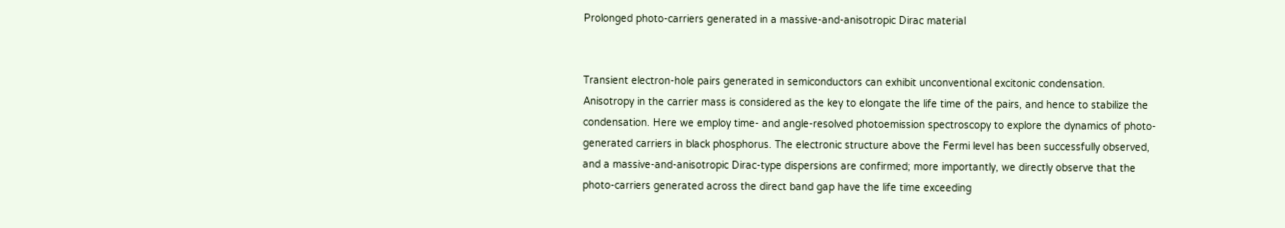Prolonged photo-carriers generated in a massive-and-anisotropic Dirac material


Transient electron-hole pairs generated in semiconductors can exhibit unconventional excitonic condensation. Anisotropy in the carrier mass is considered as the key to elongate the life time of the pairs, and hence to stabilize the condensation. Here we employ time- and angle-resolved photoemission spectroscopy to explore the dynamics of photo-generated carriers in black phosphorus. The electronic structure above the Fermi level has been successfully observed, and a massive-and-anisotropic Dirac-type dispersions are confirmed; more importantly, we directly observe that the photo-carriers generated across the direct band gap have the life time exceeding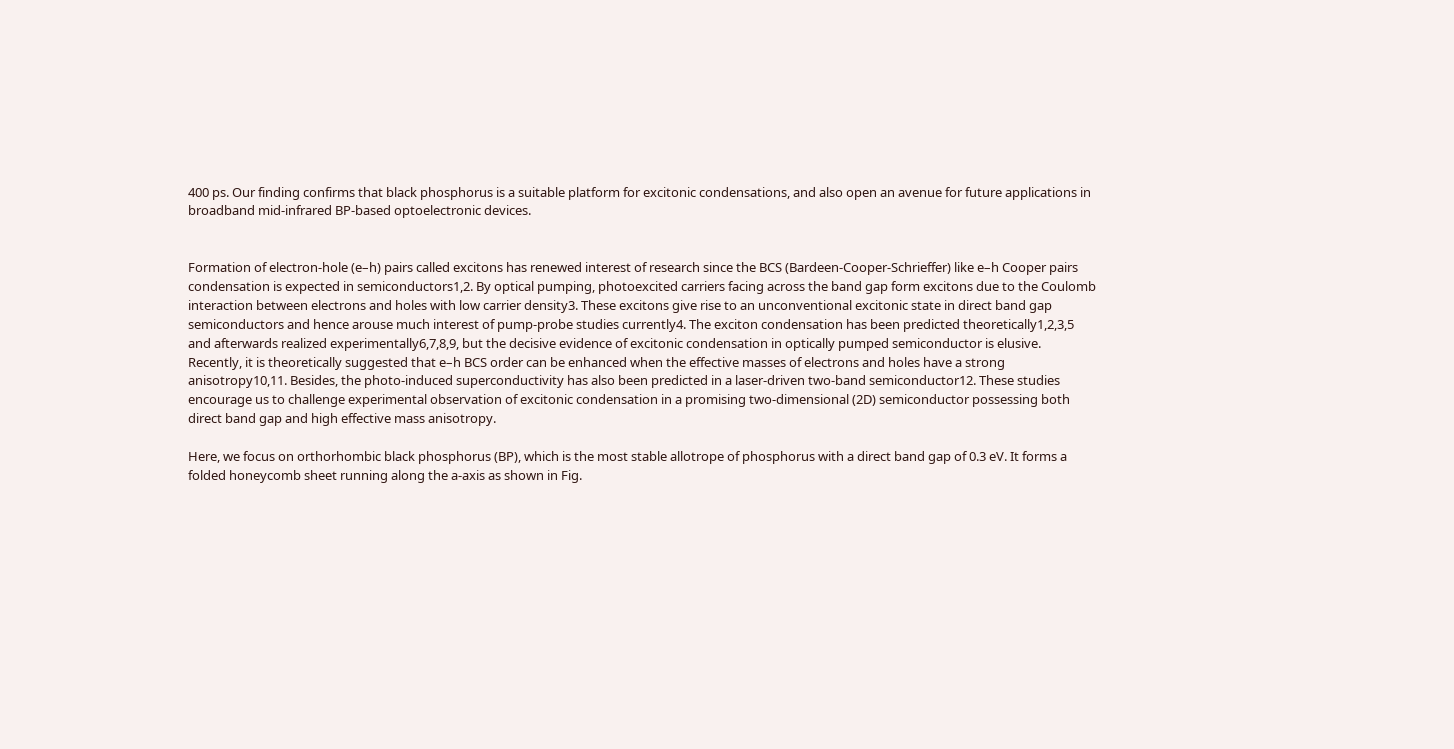400 ps. Our finding confirms that black phosphorus is a suitable platform for excitonic condensations, and also open an avenue for future applications in broadband mid-infrared BP-based optoelectronic devices.


Formation of electron-hole (e–h) pairs called excitons has renewed interest of research since the BCS (Bardeen-Cooper-Schrieffer) like e–h Cooper pairs condensation is expected in semiconductors1,2. By optical pumping, photoexcited carriers facing across the band gap form excitons due to the Coulomb interaction between electrons and holes with low carrier density3. These excitons give rise to an unconventional excitonic state in direct band gap semiconductors and hence arouse much interest of pump-probe studies currently4. The exciton condensation has been predicted theoretically1,2,3,5 and afterwards realized experimentally6,7,8,9, but the decisive evidence of excitonic condensation in optically pumped semiconductor is elusive. Recently, it is theoretically suggested that e–h BCS order can be enhanced when the effective masses of electrons and holes have a strong anisotropy10,11. Besides, the photo-induced superconductivity has also been predicted in a laser-driven two-band semiconductor12. These studies encourage us to challenge experimental observation of excitonic condensation in a promising two-dimensional (2D) semiconductor possessing both direct band gap and high effective mass anisotropy.

Here, we focus on orthorhombic black phosphorus (BP), which is the most stable allotrope of phosphorus with a direct band gap of 0.3 eV. It forms a folded honeycomb sheet running along the a-axis as shown in Fig.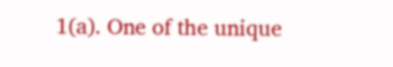1(a). One of the unique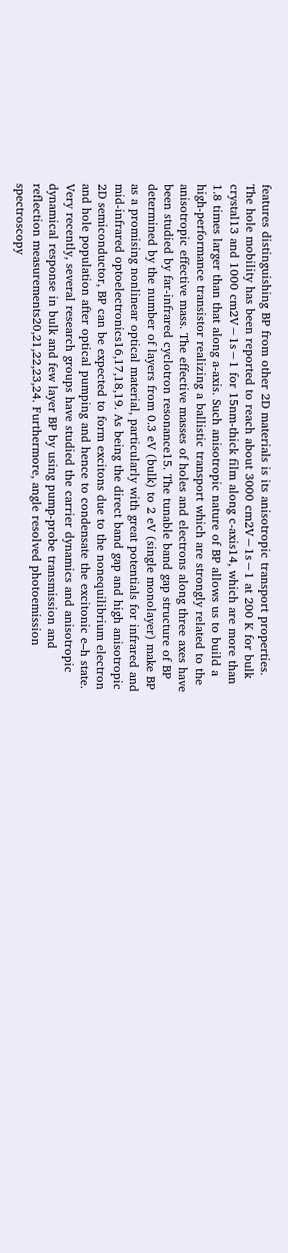features distinguishing BP from other 2D materials is its anisotropic transport properties. The hole mobility has been reported to reach about 3000 cm2V−1s−1 at 200 K for bulk crystal13 and 1000 cm2V−1s−1 for 15nm-thick film along c-axis14, which are more than 1.8 times larger than that along a-axis. Such anisotropic nature of BP allows us to build a high-performance transistor realizing a ballistic transport which are strongly related to the anisotropic effective mass. The effective masses of holes and electrons along three axes have been studied by far-infrared cyclotron resonance15. The tunable band gap structure of BP determined by the number of layers from 0.3 eV (bulk) to 2 eV (single monolayer) make BP as a promising nonlinear optical material, particularly with great potentials for infrared and mid-infrared optoelectronics16,17,18,19. As being the direct band gap and high anisotropic 2D semiconductor, BP can be expected to form excitons due to the nonequilibrium electron and hole population after optical pumping and hence to condensate the excitonic e–h state. Very recently, several research groups have studied the carrier dynamics and anisotropic dynamical response in bulk and few layer BP by using pump-probe transmission and reflection measurements20,21,22,23,24. Furthermore, angle resolved photoemission spectroscopy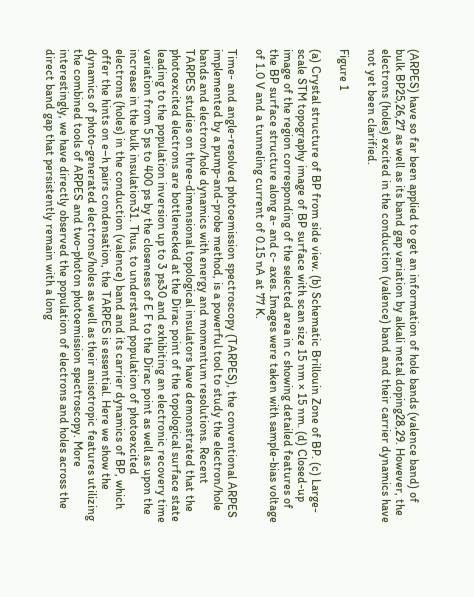(ARPES) have so far been applied to get an information of hole bands (valence band) of bulk BP25,26,27 as well as its band gap variation by alkali metal doping28,29. However, the electrons (holes) excited in the conduction (valence) band and their carrier dynamics have not yet been clarified.

Figure 1

(a) Crystal structure of BP from side view. (b) Schematic Brillouin Zone of BP. (c) Large-scale STM topography image of BP surface with scan size 15 nm × 15 nm. (d) Closed-up image of the region corresponding of the selected area in c showing detailed features of the BP surface structure along a- and c- axes. Images were taken with sample-bias voltage of 1.0 V and a tunneling current of 0.15 nA at 77 K.

Time- and angle-resolved photoemission spectroscopy (TARPES), the conventional ARPES implemented by a pump-and-probe method, is a powerful tool to study the electron/hole bands and electron/hole dynamics with energy and momentum resolutions. Recent TARPES studies on three-dimensional topological insulators have demonstrated that the photoexcited electrons are bottlenecked at the Dirac point of the topological surface state leading to the population inversion up to 3 ps30 and exhibiting an electronic recovery time variation from 5 ps to 400 ps by the closeness of E F to the Dirac point as well as upon the increase in the bulk insulation31. Thus, to understand population of photoexcited electrons (holes) in the conduction (valence) band and its carrier dynamics of BP, which offer the hints on e–h pairs condensation, the TARPES is essential. Here we show the dynamics of photo-generated electrons/holes as well as their anisotropic features utilizing the combined tools of ARPES and two-photon photoemission spectroscopy. More interestingly, we have directly observed the population of electrons and holes across the direct band gap that persistently remain with a long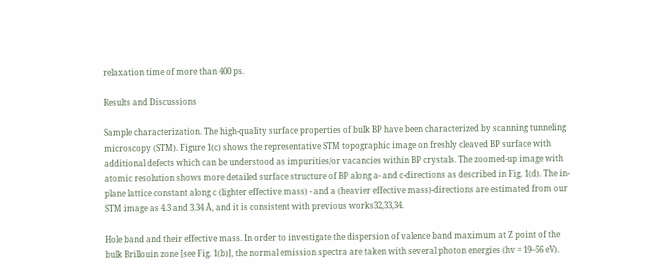relaxation time of more than 400 ps.

Results and Discussions

Sample characterization. The high-quality surface properties of bulk BP have been characterized by scanning tunneling microscopy (STM). Figure 1(c) shows the representative STM topographic image on freshly cleaved BP surface with additional defects which can be understood as impurities/or vacancies within BP crystals. The zoomed-up image with atomic resolution shows more detailed surface structure of BP along a- and c-directions as described in Fig. 1(d). The in-plane lattice constant along c (lighter effective mass) - and a (heavier effective mass)-directions are estimated from our STM image as 4.3 and 3.34 Å, and it is consistent with previous works32,33,34.

Hole band and their effective mass. In order to investigate the dispersion of valence band maximum at Z point of the bulk Brillouin zone [see Fig. 1(b)], the normal emission spectra are taken with several photon energies (hv = 19–56 eV).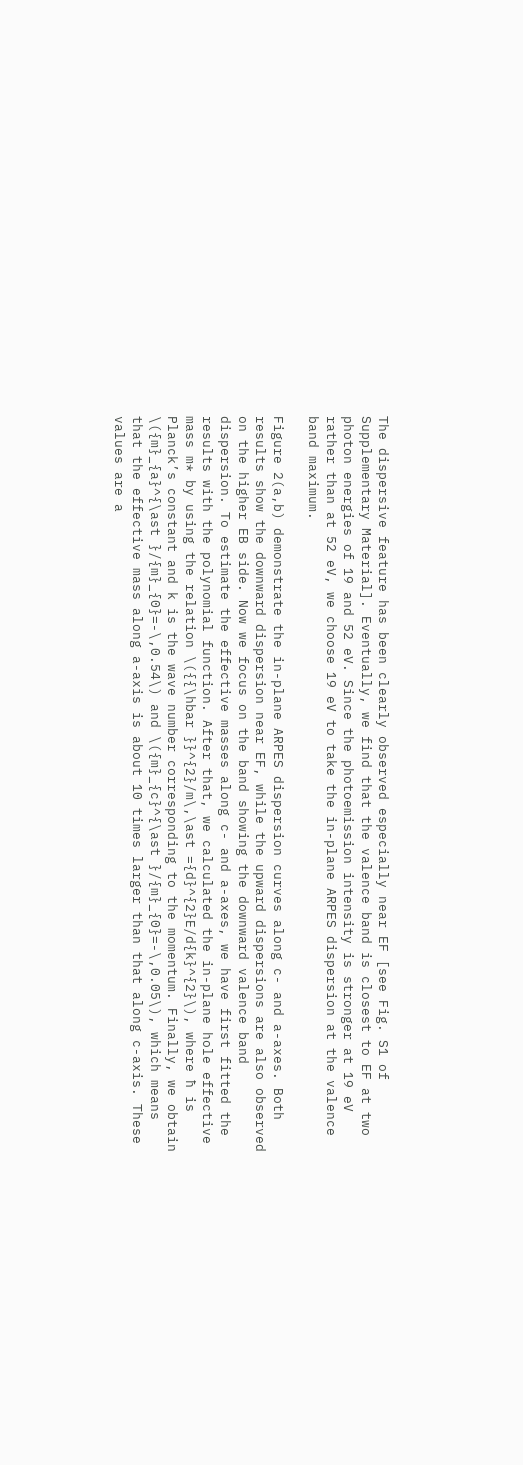The dispersive feature has been clearly observed especially near EF [see Fig. S1 of Supplementary Material]. Eventually, we find that the valence band is closest to EF at two photon energies of 19 and 52 eV. Since the photoemission intensity is stronger at 19 eV rather than at 52 eV, we choose 19 eV to take the in-plane ARPES dispersion at the valence band maximum.

Figure 2(a,b) demonstrate the in-plane ARPES dispersion curves along c- and a-axes. Both results show the downward dispersion near EF, while the upward dispersions are also observed on the higher EB side. Now we focus on the band showing the downward valence band dispersion. To estimate the effective masses along c- and a-axes, we have first fitted the results with the polynomial function. After that, we calculated the in-plane hole effective mass m* by using the relation \({{\hbar }}^{2}/m\,\ast ={d}^{2}E/d{k}^{2}\), where ħ is Planck’s constant and k is the wave number corresponding to the momentum. Finally, we obtain \({m}_{a}^{\ast }/{m}_{0}=-\,0.54\) and \({m}_{c}^{\ast }/{m}_{0}=-\,0.05\), which means that the effective mass along a-axis is about 10 times larger than that along c-axis. These values are a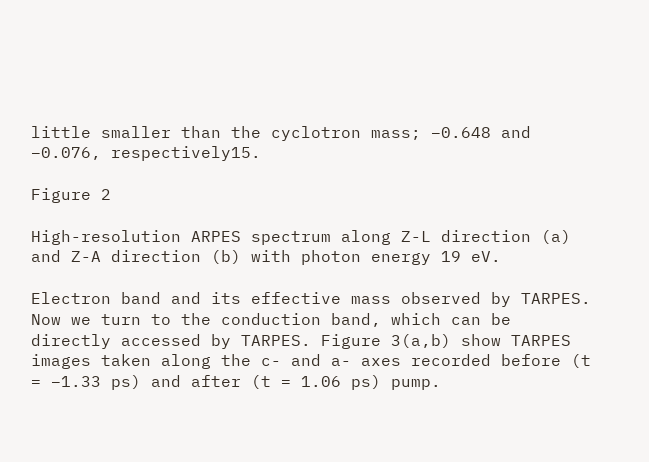little smaller than the cyclotron mass; −0.648 and −0.076, respectively15.

Figure 2

High-resolution ARPES spectrum along Z-L direction (a) and Z-A direction (b) with photon energy 19 eV.

Electron band and its effective mass observed by TARPES. Now we turn to the conduction band, which can be directly accessed by TARPES. Figure 3(a,b) show TARPES images taken along the c- and a- axes recorded before (t = −1.33 ps) and after (t = 1.06 ps) pump.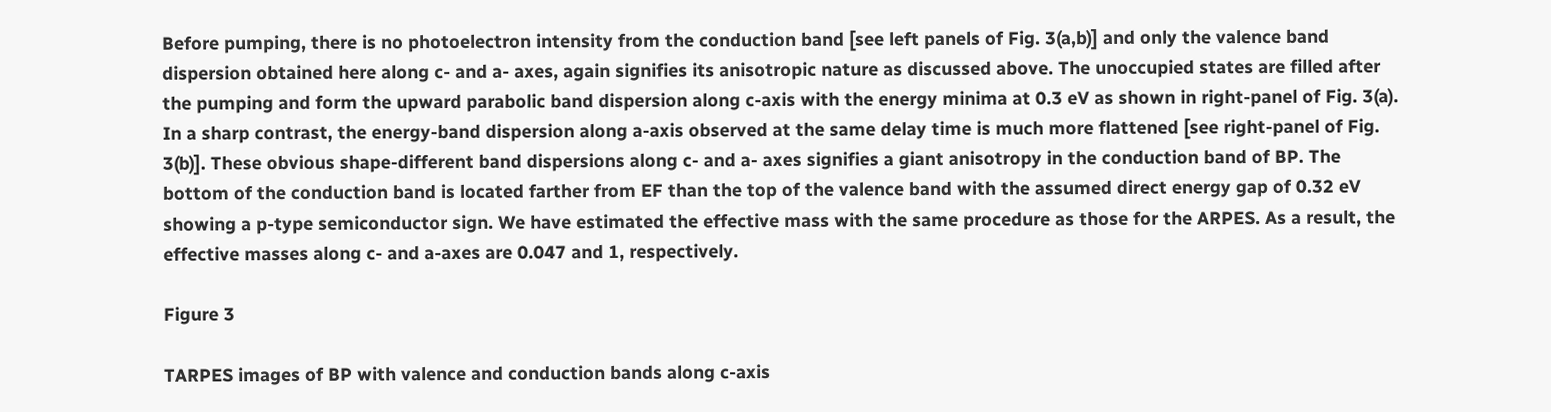Before pumping, there is no photoelectron intensity from the conduction band [see left panels of Fig. 3(a,b)] and only the valence band dispersion obtained here along c- and a- axes, again signifies its anisotropic nature as discussed above. The unoccupied states are filled after the pumping and form the upward parabolic band dispersion along c-axis with the energy minima at 0.3 eV as shown in right-panel of Fig. 3(a). In a sharp contrast, the energy-band dispersion along a-axis observed at the same delay time is much more flattened [see right-panel of Fig. 3(b)]. These obvious shape-different band dispersions along c- and a- axes signifies a giant anisotropy in the conduction band of BP. The bottom of the conduction band is located farther from EF than the top of the valence band with the assumed direct energy gap of 0.32 eV showing a p-type semiconductor sign. We have estimated the effective mass with the same procedure as those for the ARPES. As a result, the effective masses along c- and a-axes are 0.047 and 1, respectively.

Figure 3

TARPES images of BP with valence and conduction bands along c-axis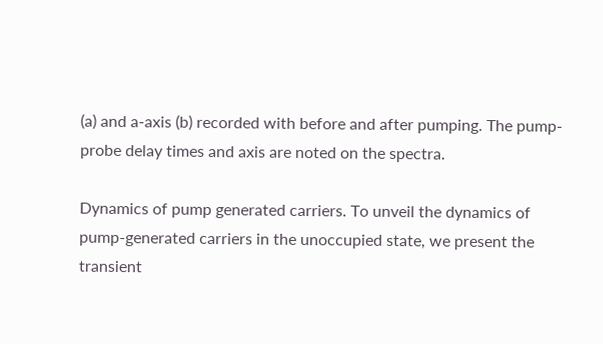(a) and a-axis (b) recorded with before and after pumping. The pump-probe delay times and axis are noted on the spectra.

Dynamics of pump generated carriers. To unveil the dynamics of pump-generated carriers in the unoccupied state, we present the transient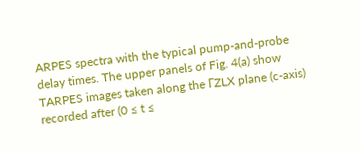ARPES spectra with the typical pump-and-probe delay times. The upper panels of Fig. 4(a) show TARPES images taken along the ΓZLX plane (c-axis) recorded after (0 ≤ t ≤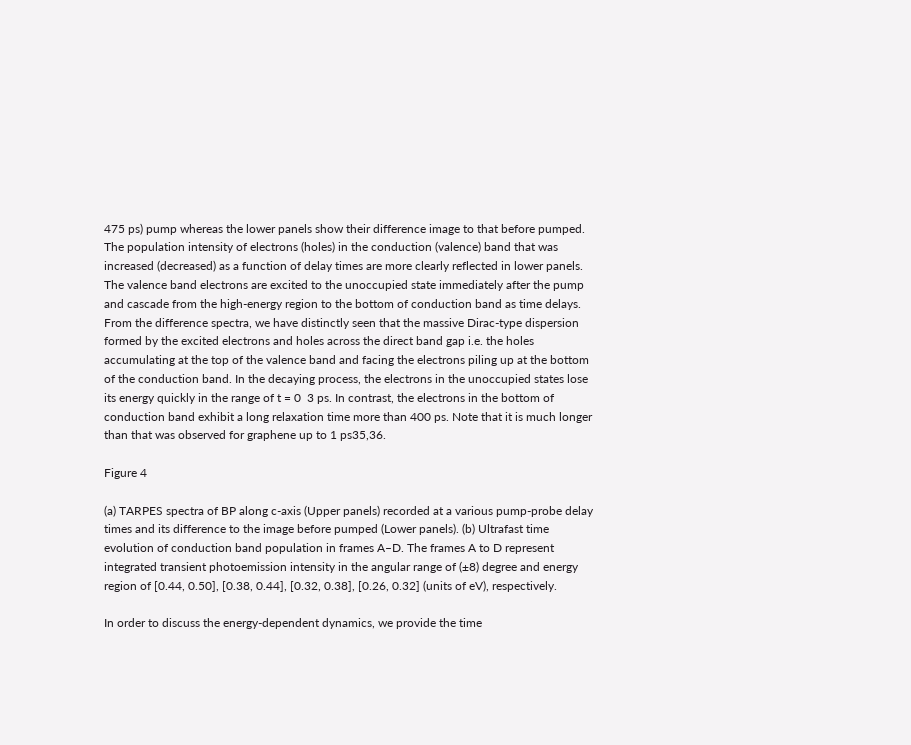475 ps) pump whereas the lower panels show their difference image to that before pumped. The population intensity of electrons (holes) in the conduction (valence) band that was increased (decreased) as a function of delay times are more clearly reflected in lower panels. The valence band electrons are excited to the unoccupied state immediately after the pump and cascade from the high-energy region to the bottom of conduction band as time delays. From the difference spectra, we have distinctly seen that the massive Dirac-type dispersion formed by the excited electrons and holes across the direct band gap i.e. the holes accumulating at the top of the valence band and facing the electrons piling up at the bottom of the conduction band. In the decaying process, the electrons in the unoccupied states lose its energy quickly in the range of t = 0  3 ps. In contrast, the electrons in the bottom of conduction band exhibit a long relaxation time more than 400 ps. Note that it is much longer than that was observed for graphene up to 1 ps35,36.

Figure 4

(a) TARPES spectra of BP along c-axis (Upper panels) recorded at a various pump-probe delay times and its difference to the image before pumped (Lower panels). (b) Ultrafast time evolution of conduction band population in frames A–D. The frames A to D represent integrated transient photoemission intensity in the angular range of (±8) degree and energy region of [0.44, 0.50], [0.38, 0.44], [0.32, 0.38], [0.26, 0.32] (units of eV), respectively.

In order to discuss the energy-dependent dynamics, we provide the time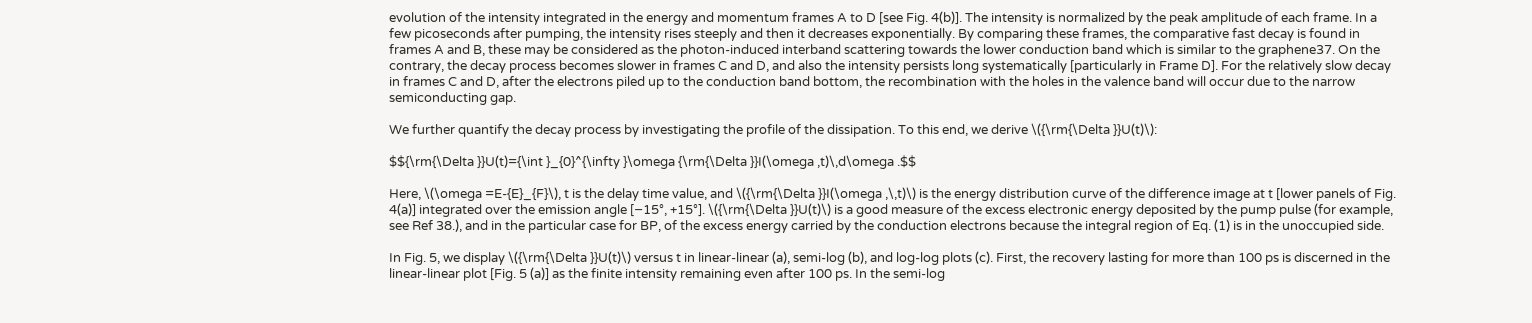evolution of the intensity integrated in the energy and momentum frames A to D [see Fig. 4(b)]. The intensity is normalized by the peak amplitude of each frame. In a few picoseconds after pumping, the intensity rises steeply and then it decreases exponentially. By comparing these frames, the comparative fast decay is found in frames A and B, these may be considered as the photon-induced interband scattering towards the lower conduction band which is similar to the graphene37. On the contrary, the decay process becomes slower in frames C and D, and also the intensity persists long systematically [particularly in Frame D]. For the relatively slow decay in frames C and D, after the electrons piled up to the conduction band bottom, the recombination with the holes in the valence band will occur due to the narrow semiconducting gap.

We further quantify the decay process by investigating the profile of the dissipation. To this end, we derive \({\rm{\Delta }}U(t)\):

$${\rm{\Delta }}U(t)={\int }_{0}^{\infty }\omega {\rm{\Delta }}I(\omega ,t)\,d\omega .$$

Here, \(\omega =E-{E}_{F}\), t is the delay time value, and \({\rm{\Delta }}I(\omega ,\,t)\) is the energy distribution curve of the difference image at t [lower panels of Fig. 4(a)] integrated over the emission angle [−15°, +15°]. \({\rm{\Delta }}U(t)\) is a good measure of the excess electronic energy deposited by the pump pulse (for example, see Ref 38.), and in the particular case for BP, of the excess energy carried by the conduction electrons because the integral region of Eq. (1) is in the unoccupied side.

In Fig. 5, we display \({\rm{\Delta }}U(t)\) versus t in linear-linear (a), semi-log (b), and log-log plots (c). First, the recovery lasting for more than 100 ps is discerned in the linear-linear plot [Fig. 5 (a)] as the finite intensity remaining even after 100 ps. In the semi-log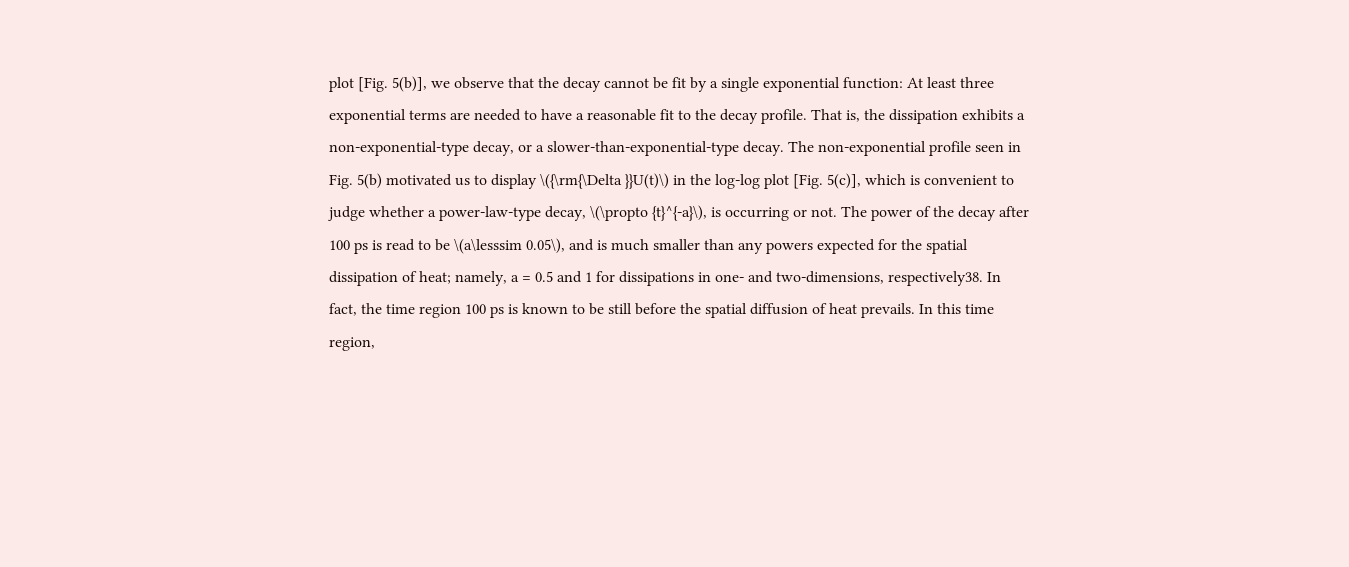plot [Fig. 5(b)], we observe that the decay cannot be fit by a single exponential function: At least three exponential terms are needed to have a reasonable fit to the decay profile. That is, the dissipation exhibits a non-exponential-type decay, or a slower-than-exponential-type decay. The non-exponential profile seen in Fig. 5(b) motivated us to display \({\rm{\Delta }}U(t)\) in the log-log plot [Fig. 5(c)], which is convenient to judge whether a power-law-type decay, \(\propto {t}^{-a}\), is occurring or not. The power of the decay after 100 ps is read to be \(a\lesssim 0.05\), and is much smaller than any powers expected for the spatial dissipation of heat; namely, a = 0.5 and 1 for dissipations in one- and two-dimensions, respectively38. In fact, the time region 100 ps is known to be still before the spatial diffusion of heat prevails. In this time region,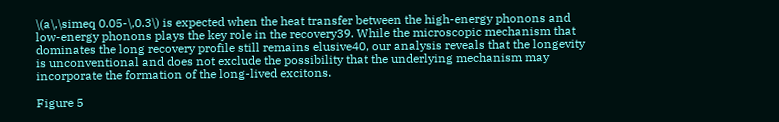\(a\,\simeq 0.05-\,0.3\) is expected when the heat transfer between the high-energy phonons and low-energy phonons plays the key role in the recovery39. While the microscopic mechanism that dominates the long recovery profile still remains elusive40, our analysis reveals that the longevity is unconventional and does not exclude the possibility that the underlying mechanism may incorporate the formation of the long-lived excitons.

Figure 5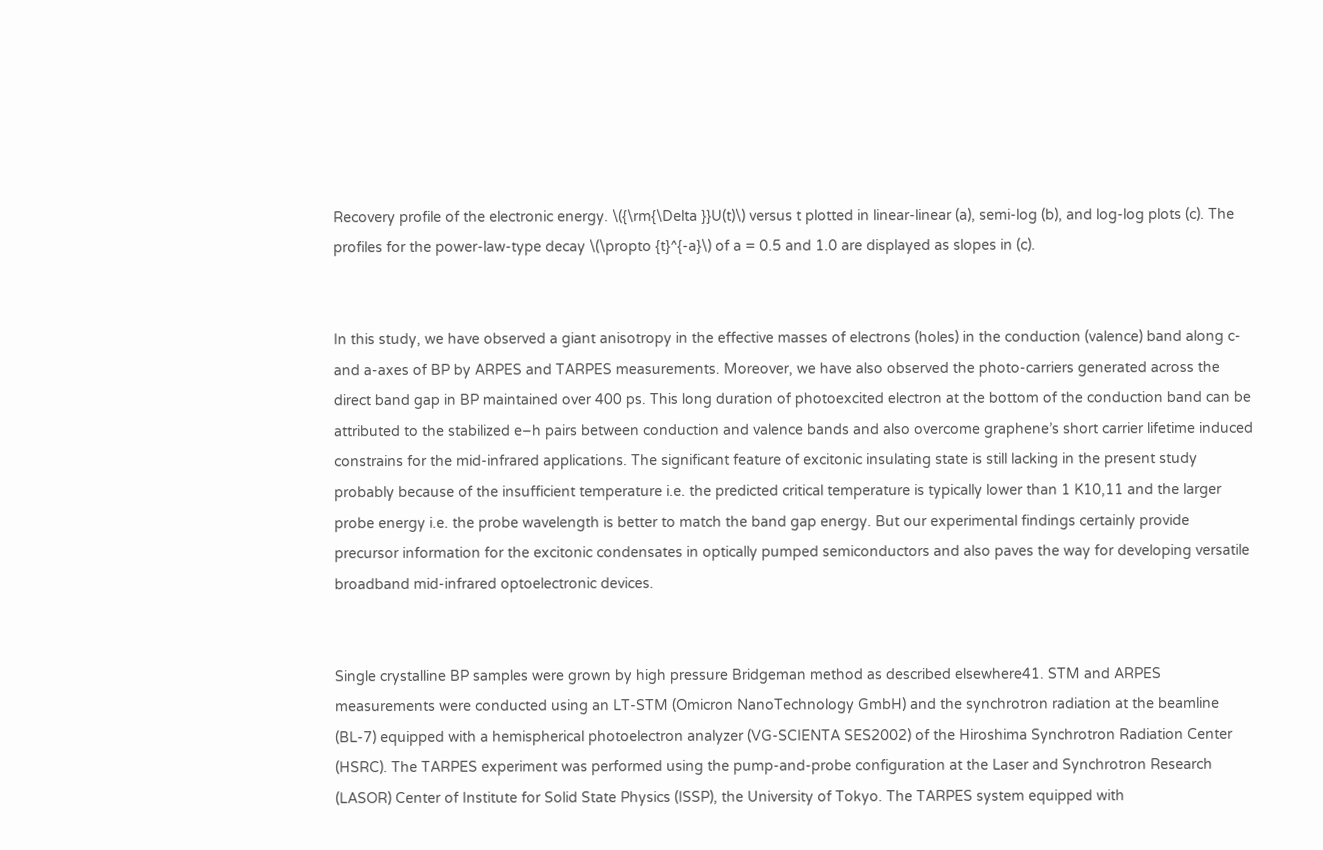Recovery profile of the electronic energy. \({\rm{\Delta }}U(t)\) versus t plotted in linear-linear (a), semi-log (b), and log-log plots (c). The profiles for the power-law-type decay \(\propto {t}^{-a}\) of a = 0.5 and 1.0 are displayed as slopes in (c).


In this study, we have observed a giant anisotropy in the effective masses of electrons (holes) in the conduction (valence) band along c- and a-axes of BP by ARPES and TARPES measurements. Moreover, we have also observed the photo-carriers generated across the direct band gap in BP maintained over 400 ps. This long duration of photoexcited electron at the bottom of the conduction band can be attributed to the stabilized e–h pairs between conduction and valence bands and also overcome graphene’s short carrier lifetime induced constrains for the mid-infrared applications. The significant feature of excitonic insulating state is still lacking in the present study probably because of the insufficient temperature i.e. the predicted critical temperature is typically lower than 1 K10,11 and the larger probe energy i.e. the probe wavelength is better to match the band gap energy. But our experimental findings certainly provide precursor information for the excitonic condensates in optically pumped semiconductors and also paves the way for developing versatile broadband mid-infrared optoelectronic devices.


Single crystalline BP samples were grown by high pressure Bridgeman method as described elsewhere41. STM and ARPES measurements were conducted using an LT-STM (Omicron NanoTechnology GmbH) and the synchrotron radiation at the beamline (BL-7) equipped with a hemispherical photoelectron analyzer (VG-SCIENTA SES2002) of the Hiroshima Synchrotron Radiation Center (HSRC). The TARPES experiment was performed using the pump-and-probe configuration at the Laser and Synchrotron Research (LASOR) Center of Institute for Solid State Physics (ISSP), the University of Tokyo. The TARPES system equipped with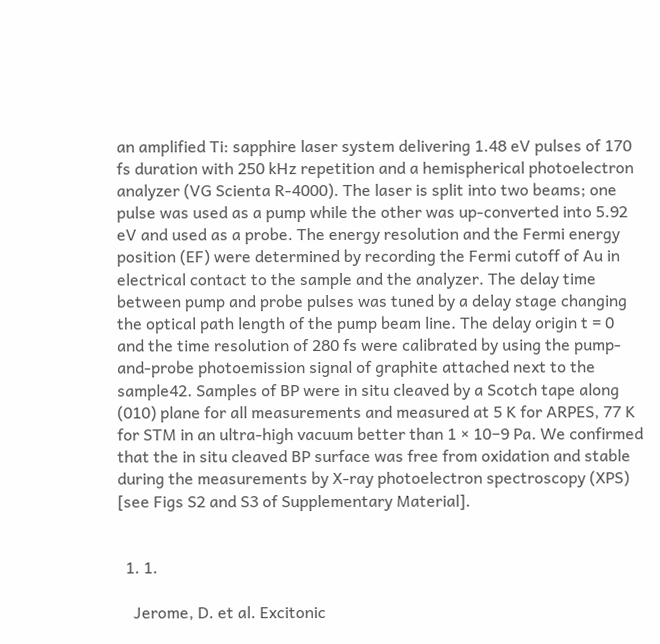an amplified Ti: sapphire laser system delivering 1.48 eV pulses of 170 fs duration with 250 kHz repetition and a hemispherical photoelectron analyzer (VG Scienta R-4000). The laser is split into two beams; one pulse was used as a pump while the other was up-converted into 5.92 eV and used as a probe. The energy resolution and the Fermi energy position (EF) were determined by recording the Fermi cutoff of Au in electrical contact to the sample and the analyzer. The delay time between pump and probe pulses was tuned by a delay stage changing the optical path length of the pump beam line. The delay origin t = 0 and the time resolution of 280 fs were calibrated by using the pump-and-probe photoemission signal of graphite attached next to the sample42. Samples of BP were in situ cleaved by a Scotch tape along (010) plane for all measurements and measured at 5 K for ARPES, 77 K for STM in an ultra-high vacuum better than 1 × 10−9 Pa. We confirmed that the in situ cleaved BP surface was free from oxidation and stable during the measurements by X-ray photoelectron spectroscopy (XPS) [see Figs S2 and S3 of Supplementary Material].


  1. 1.

    Jerome, D. et al. Excitonic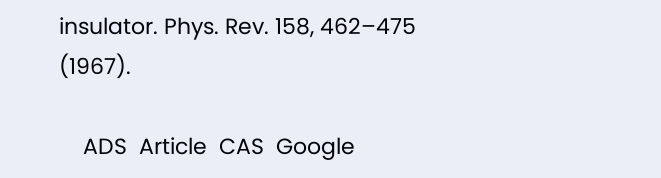insulator. Phys. Rev. 158, 462–475 (1967).

    ADS  Article  CAS  Google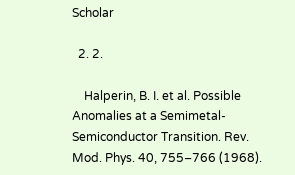Scholar

  2. 2.

    Halperin, B. I. et al. Possible Anomalies at a Semimetal-Semiconductor Transition. Rev. Mod. Phys. 40, 755–766 (1968).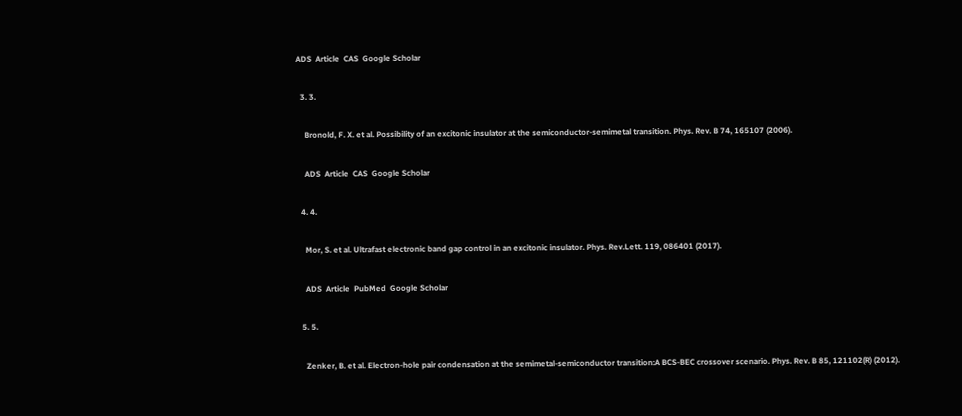ADS  Article  CAS  Google Scholar

  3. 3.

    Bronold, F. X. et al. Possibility of an excitonic insulator at the semiconductor-semimetal transition. Phys. Rev. B 74, 165107 (2006).

    ADS  Article  CAS  Google Scholar

  4. 4.

    Mor, S. et al. Ultrafast electronic band gap control in an excitonic insulator. Phys. Rev.Lett. 119, 086401 (2017).

    ADS  Article  PubMed  Google Scholar

  5. 5.

    Zenker, B. et al. Electron-hole pair condensation at the semimetal-semiconductor transition:A BCS-BEC crossover scenario. Phys. Rev. B 85, 121102(R) (2012).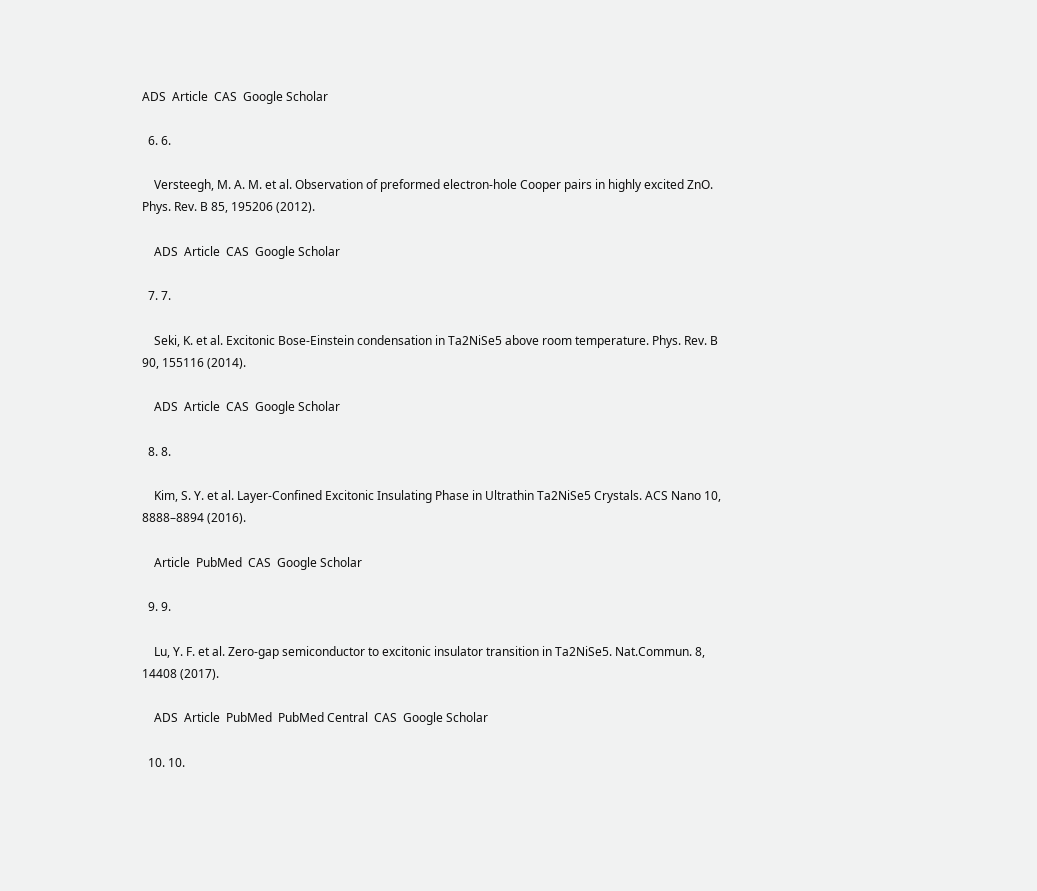ADS  Article  CAS  Google Scholar

  6. 6.

    Versteegh, M. A. M. et al. Observation of preformed electron-hole Cooper pairs in highly excited ZnO. Phys. Rev. B 85, 195206 (2012).

    ADS  Article  CAS  Google Scholar

  7. 7.

    Seki, K. et al. Excitonic Bose-Einstein condensation in Ta2NiSe5 above room temperature. Phys. Rev. B 90, 155116 (2014).

    ADS  Article  CAS  Google Scholar

  8. 8.

    Kim, S. Y. et al. Layer-Confined Excitonic Insulating Phase in Ultrathin Ta2NiSe5 Crystals. ACS Nano 10, 8888–8894 (2016).

    Article  PubMed  CAS  Google Scholar

  9. 9.

    Lu, Y. F. et al. Zero-gap semiconductor to excitonic insulator transition in Ta2NiSe5. Nat.Commun. 8, 14408 (2017).

    ADS  Article  PubMed  PubMed Central  CAS  Google Scholar

  10. 10.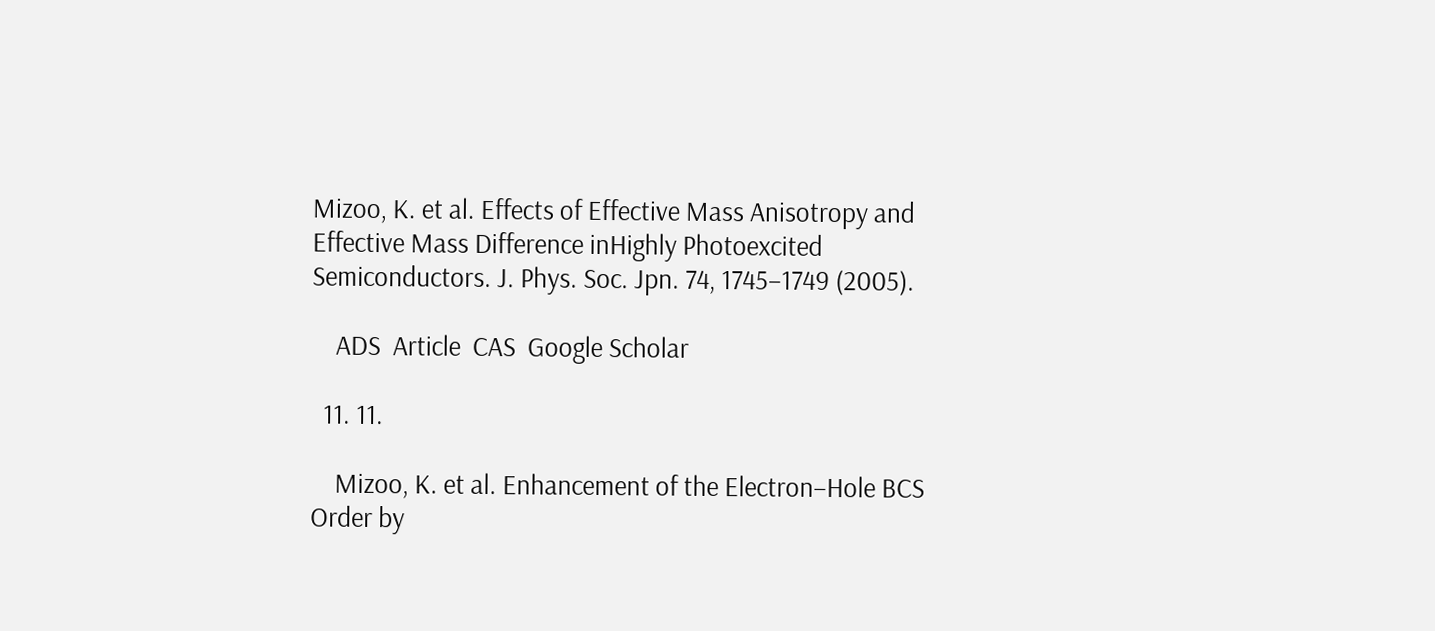Mizoo, K. et al. Effects of Effective Mass Anisotropy and Effective Mass Difference inHighly Photoexcited Semiconductors. J. Phys. Soc. Jpn. 74, 1745–1749 (2005).

    ADS  Article  CAS  Google Scholar

  11. 11.

    Mizoo, K. et al. Enhancement of the Electron–Hole BCS Order by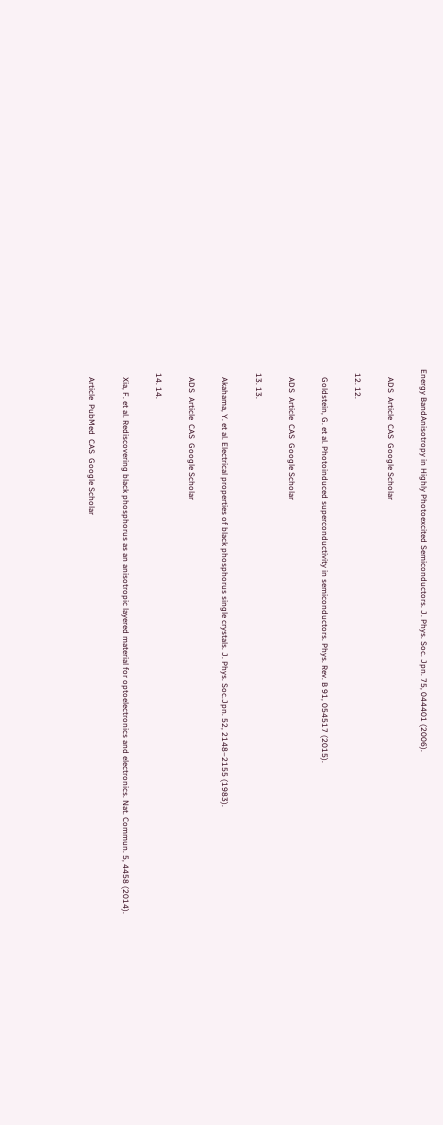Energy BandAnisotropy in Highly Photoexcited Semiconductors. J. Phys. Soc. Jpn. 75, 044401 (2006).

    ADS  Article  CAS  Google Scholar

  12. 12.

    Goldstein, G. et al. Photoinduced superconductivity in semiconductors. Phys. Rev. B 91, 054517 (2015).

    ADS  Article  CAS  Google Scholar

  13. 13.

    Akahama, Y. et al. Electrical properties of black phosphorus single crystals. J. Phys. Soc.Jpn. 52, 2148–2155 (1983).

    ADS  Article  CAS  Google Scholar

  14. 14.

    Xia, F. et al. Rediscovering black phosphorus as an anisotropic layered material for optoelectronics and electronics. Nat. Commun. 5, 4458 (2014).

    Article  PubMed  CAS  Google Scholar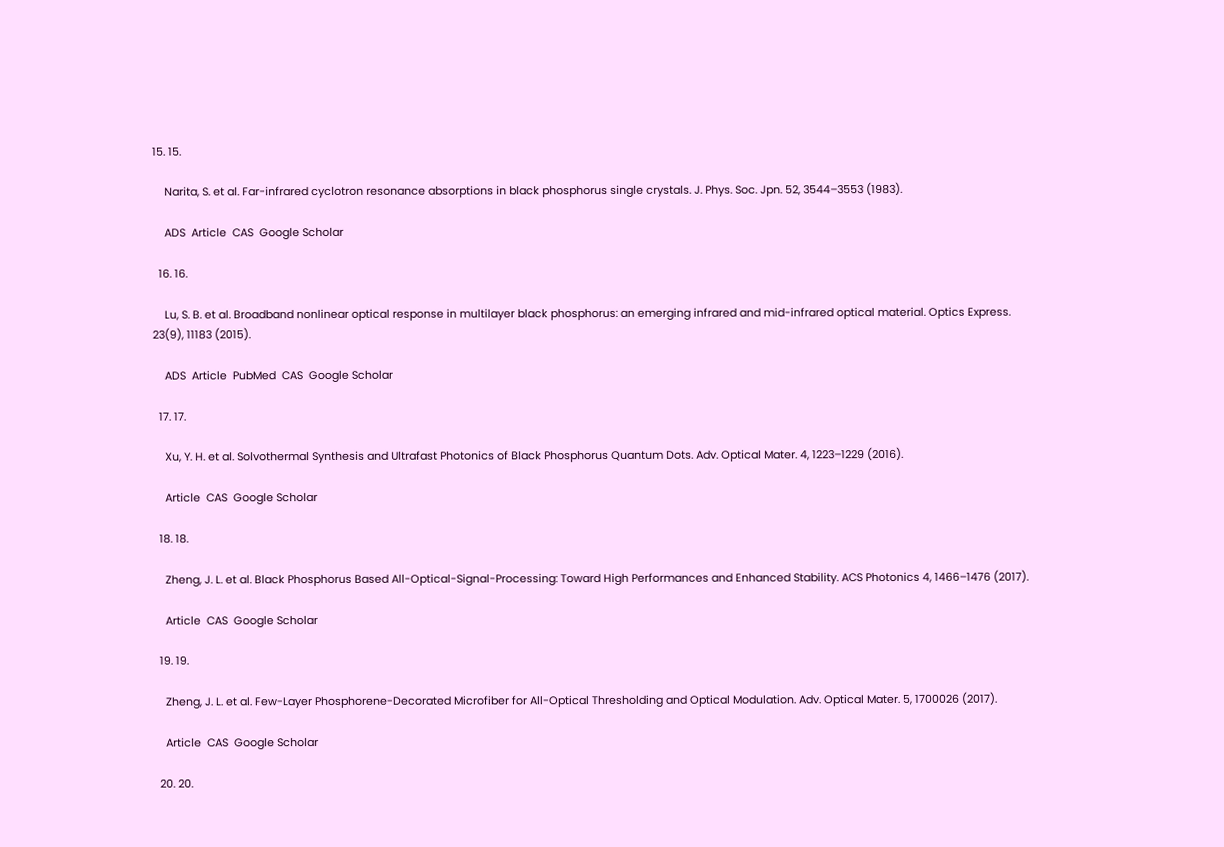15. 15.

    Narita, S. et al. Far-infrared cyclotron resonance absorptions in black phosphorus single crystals. J. Phys. Soc. Jpn. 52, 3544–3553 (1983).

    ADS  Article  CAS  Google Scholar

  16. 16.

    Lu, S. B. et al. Broadband nonlinear optical response in multilayer black phosphorus: an emerging infrared and mid-infrared optical material. Optics Express. 23(9), 11183 (2015).

    ADS  Article  PubMed  CAS  Google Scholar

  17. 17.

    Xu, Y. H. et al. Solvothermal Synthesis and Ultrafast Photonics of Black Phosphorus Quantum Dots. Adv. Optical Mater. 4, 1223–1229 (2016).

    Article  CAS  Google Scholar

  18. 18.

    Zheng, J. L. et al. Black Phosphorus Based All-Optical-Signal-Processing: Toward High Performances and Enhanced Stability. ACS Photonics 4, 1466–1476 (2017).

    Article  CAS  Google Scholar

  19. 19.

    Zheng, J. L. et al. Few-Layer Phosphorene-Decorated Microfiber for All-Optical Thresholding and Optical Modulation. Adv. Optical Mater. 5, 1700026 (2017).

    Article  CAS  Google Scholar

  20. 20.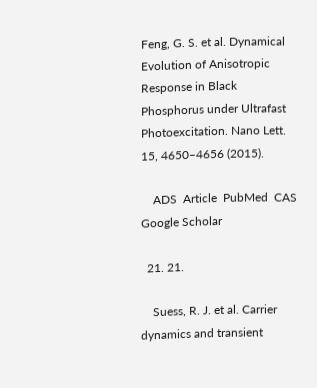Feng, G. S. et al. Dynamical Evolution of Anisotropic Response in Black Phosphorus under Ultrafast Photoexcitation. Nano Lett. 15, 4650–4656 (2015).

    ADS  Article  PubMed  CAS  Google Scholar

  21. 21.

    Suess, R. J. et al. Carrier dynamics and transient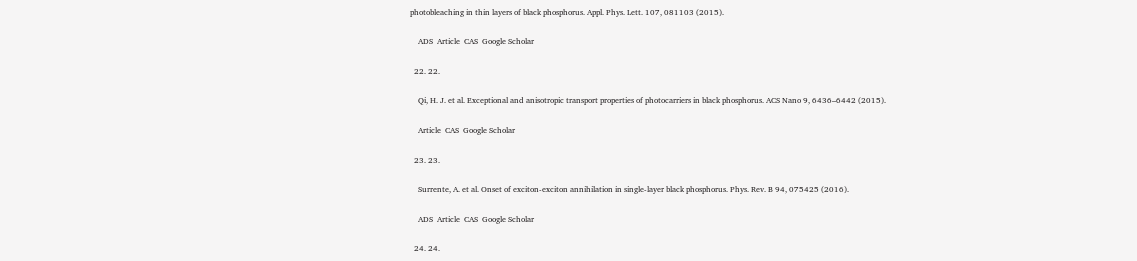photobleaching in thin layers of black phosphorus. Appl. Phys. Lett. 107, 081103 (2015).

    ADS  Article  CAS  Google Scholar

  22. 22.

    Qi, H. J. et al. Exceptional and anisotropic transport properties of photocarriers in black phosphorus. ACS Nano 9, 6436–6442 (2015).

    Article  CAS  Google Scholar

  23. 23.

    Surrente, A. et al. Onset of exciton-exciton annihilation in single-layer black phosphorus. Phys. Rev. B 94, 075425 (2016).

    ADS  Article  CAS  Google Scholar

  24. 24.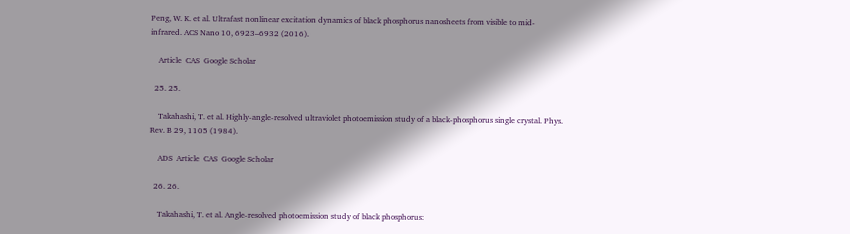Peng, W. K. et al. Ultrafast nonlinear excitation dynamics of black phosphorus nanosheets from visible to mid-infrared. ACS Nano 10, 6923–6932 (2016).

    Article  CAS  Google Scholar

  25. 25.

    Takahashi, T. et al. Highly-angle-resolved ultraviolet photoemission study of a black-phosphorus single crystal. Phys. Rev. B 29, 1105 (1984).

    ADS  Article  CAS  Google Scholar

  26. 26.

    Takahashi, T. et al. Angle-resolved photoemission study of black phosphorus: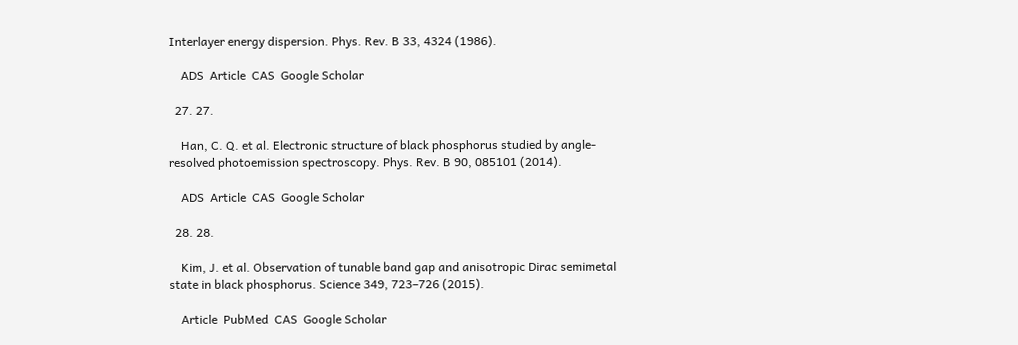Interlayer energy dispersion. Phys. Rev. B 33, 4324 (1986).

    ADS  Article  CAS  Google Scholar

  27. 27.

    Han, C. Q. et al. Electronic structure of black phosphorus studied by angle-resolved photoemission spectroscopy. Phys. Rev. B 90, 085101 (2014).

    ADS  Article  CAS  Google Scholar

  28. 28.

    Kim, J. et al. Observation of tunable band gap and anisotropic Dirac semimetal state in black phosphorus. Science 349, 723–726 (2015).

    Article  PubMed  CAS  Google Scholar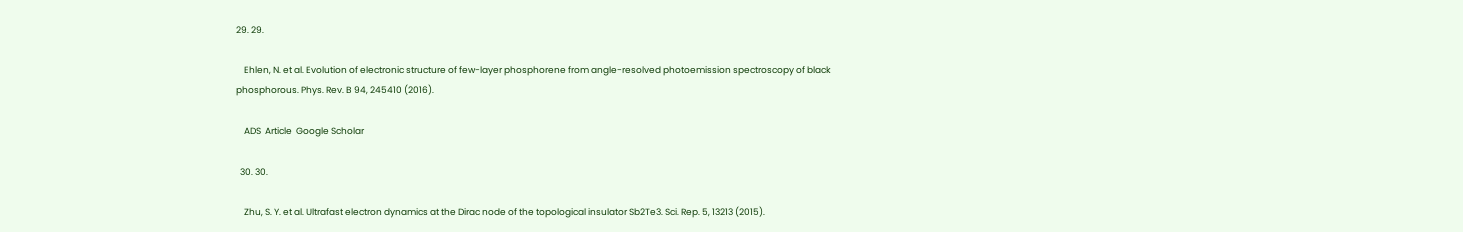29. 29.

    Ehlen, N. et al. Evolution of electronic structure of few-layer phosphorene from angle-resolved photoemission spectroscopy of black phosphorous. Phys. Rev. B 94, 245410 (2016).

    ADS  Article  Google Scholar

  30. 30.

    Zhu, S. Y. et al. Ultrafast electron dynamics at the Dirac node of the topological insulator Sb2Te3. Sci. Rep. 5, 13213 (2015).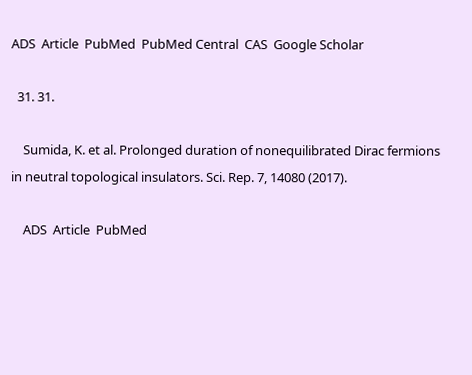ADS  Article  PubMed  PubMed Central  CAS  Google Scholar

  31. 31.

    Sumida, K. et al. Prolonged duration of nonequilibrated Dirac fermions in neutral topological insulators. Sci. Rep. 7, 14080 (2017).

    ADS  Article  PubMed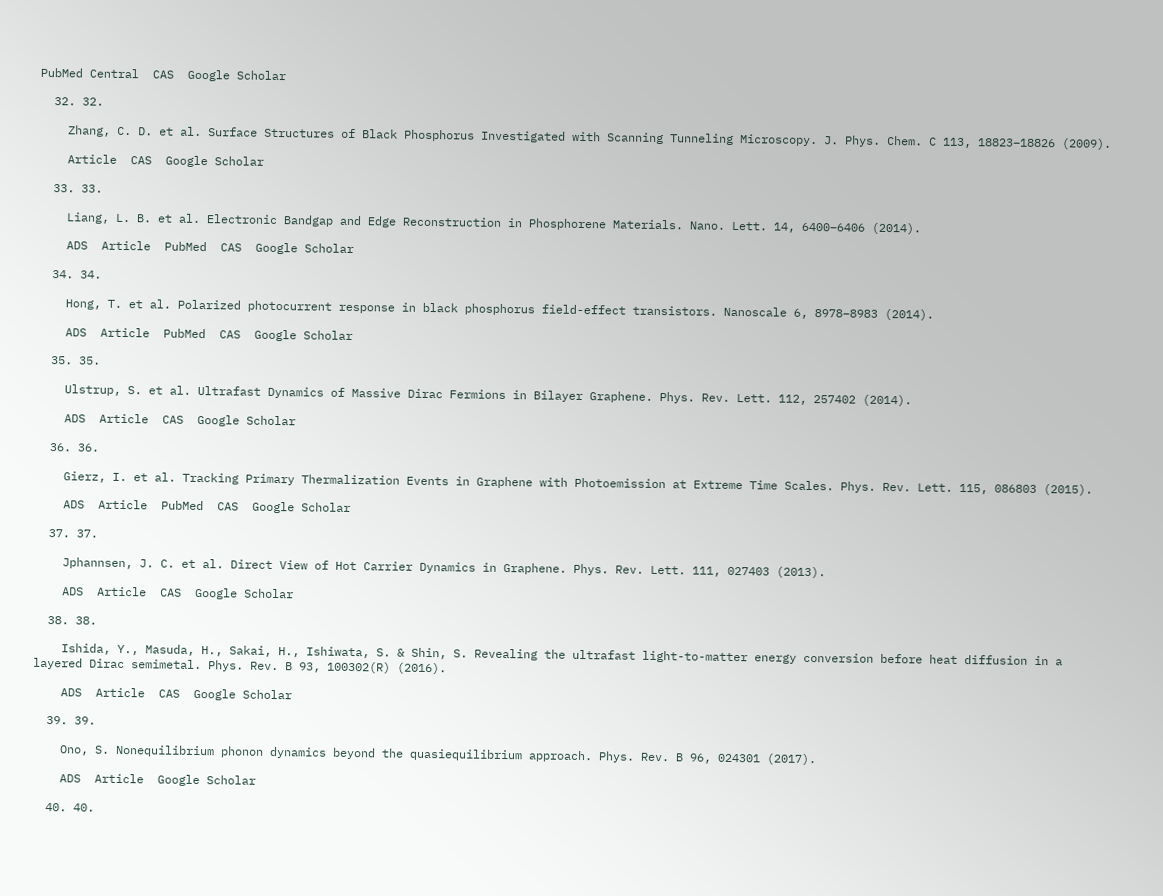PubMed Central  CAS  Google Scholar

  32. 32.

    Zhang, C. D. et al. Surface Structures of Black Phosphorus Investigated with Scanning Tunneling Microscopy. J. Phys. Chem. C 113, 18823–18826 (2009).

    Article  CAS  Google Scholar

  33. 33.

    Liang, L. B. et al. Electronic Bandgap and Edge Reconstruction in Phosphorene Materials. Nano. Lett. 14, 6400–6406 (2014).

    ADS  Article  PubMed  CAS  Google Scholar

  34. 34.

    Hong, T. et al. Polarized photocurrent response in black phosphorus field-effect transistors. Nanoscale 6, 8978–8983 (2014).

    ADS  Article  PubMed  CAS  Google Scholar

  35. 35.

    Ulstrup, S. et al. Ultrafast Dynamics of Massive Dirac Fermions in Bilayer Graphene. Phys. Rev. Lett. 112, 257402 (2014).

    ADS  Article  CAS  Google Scholar

  36. 36.

    Gierz, I. et al. Tracking Primary Thermalization Events in Graphene with Photoemission at Extreme Time Scales. Phys. Rev. Lett. 115, 086803 (2015).

    ADS  Article  PubMed  CAS  Google Scholar

  37. 37.

    Jphannsen, J. C. et al. Direct View of Hot Carrier Dynamics in Graphene. Phys. Rev. Lett. 111, 027403 (2013).

    ADS  Article  CAS  Google Scholar

  38. 38.

    Ishida, Y., Masuda, H., Sakai, H., Ishiwata, S. & Shin, S. Revealing the ultrafast light-to-matter energy conversion before heat diffusion in a layered Dirac semimetal. Phys. Rev. B 93, 100302(R) (2016).

    ADS  Article  CAS  Google Scholar

  39. 39.

    Ono, S. Nonequilibrium phonon dynamics beyond the quasiequilibrium approach. Phys. Rev. B 96, 024301 (2017).

    ADS  Article  Google Scholar

  40. 40.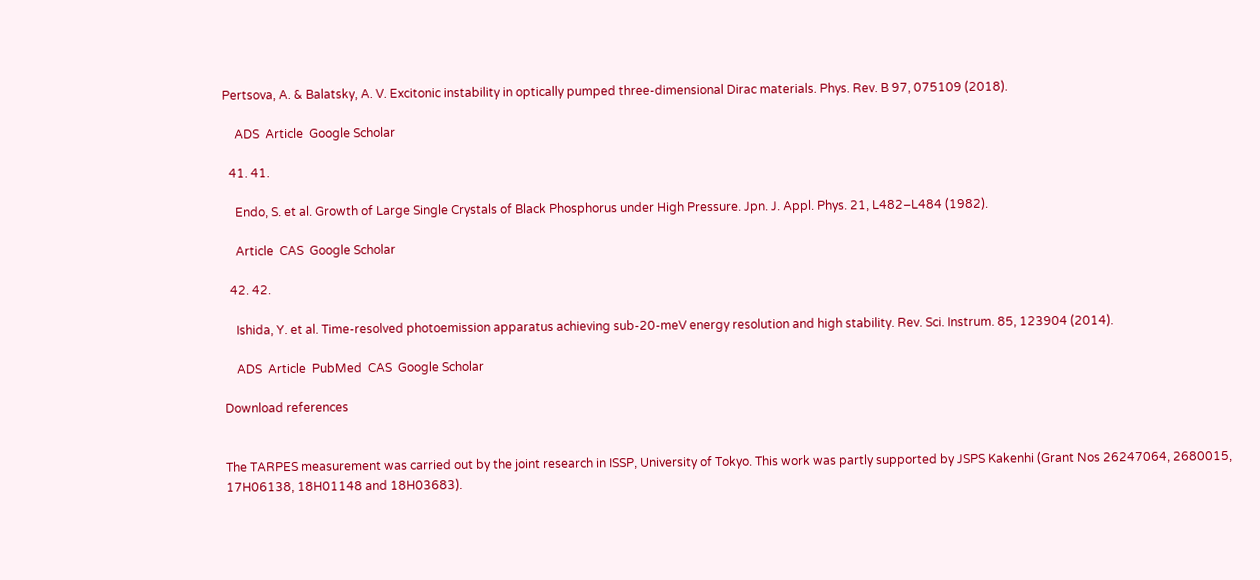Pertsova, A. & Balatsky, A. V. Excitonic instability in optically pumped three-dimensional Dirac materials. Phys. Rev. B 97, 075109 (2018).

    ADS  Article  Google Scholar

  41. 41.

    Endo, S. et al. Growth of Large Single Crystals of Black Phosphorus under High Pressure. Jpn. J. Appl. Phys. 21, L482–L484 (1982).

    Article  CAS  Google Scholar

  42. 42.

    Ishida, Y. et al. Time-resolved photoemission apparatus achieving sub-20-meV energy resolution and high stability. Rev. Sci. Instrum. 85, 123904 (2014).

    ADS  Article  PubMed  CAS  Google Scholar

Download references


The TARPES measurement was carried out by the joint research in ISSP, University of Tokyo. This work was partly supported by JSPS Kakenhi (Grant Nos 26247064, 2680015, 17H06138, 18H01148 and 18H03683).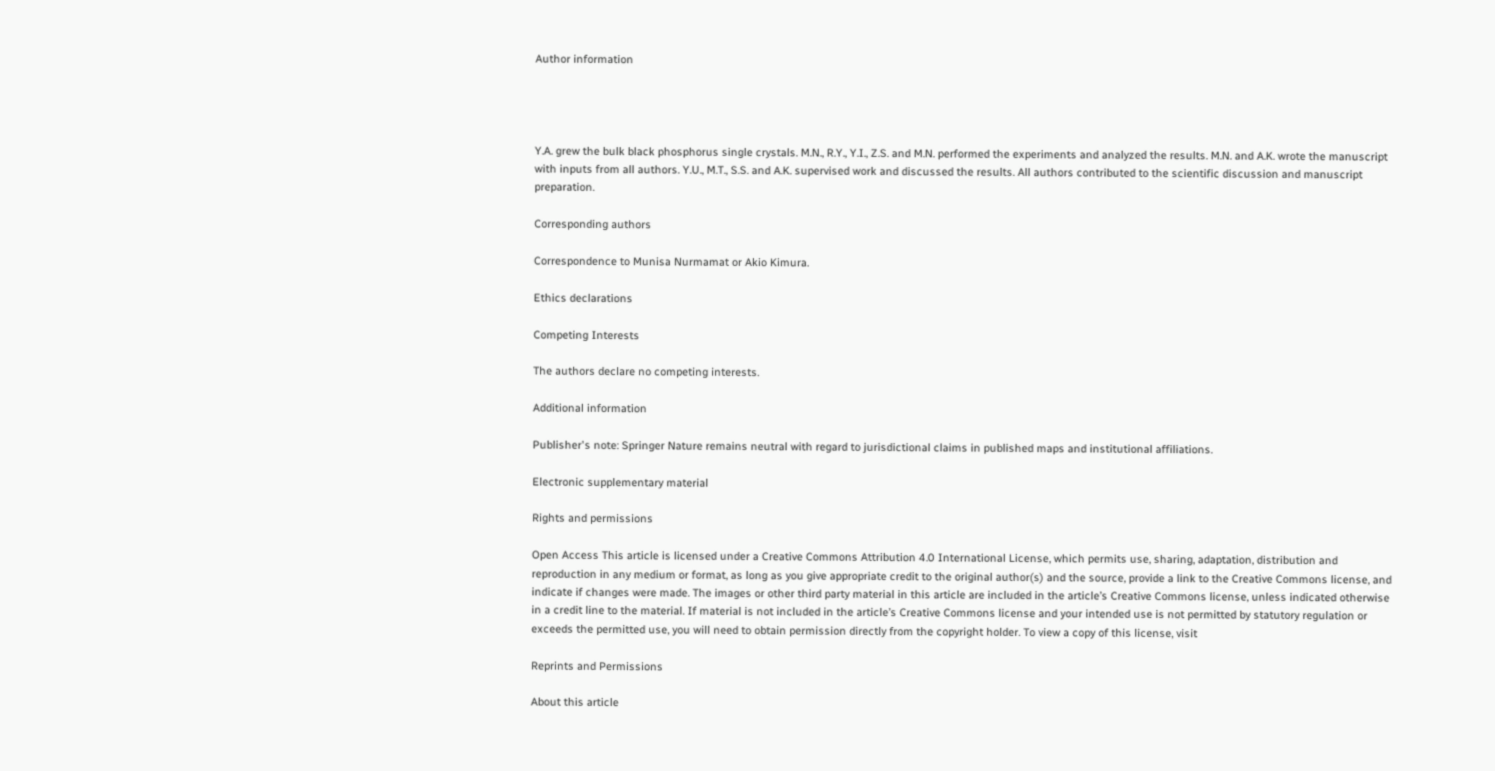Author information




Y.A. grew the bulk black phosphorus single crystals. M.N., R.Y., Y.I., Z.S. and M.N. performed the experiments and analyzed the results. M.N. and A.K. wrote the manuscript with inputs from all authors. Y.U., M.T., S.S. and A.K. supervised work and discussed the results. All authors contributed to the scientific discussion and manuscript preparation.

Corresponding authors

Correspondence to Munisa Nurmamat or Akio Kimura.

Ethics declarations

Competing Interests

The authors declare no competing interests.

Additional information

Publisher's note: Springer Nature remains neutral with regard to jurisdictional claims in published maps and institutional affiliations.

Electronic supplementary material

Rights and permissions

Open Access This article is licensed under a Creative Commons Attribution 4.0 International License, which permits use, sharing, adaptation, distribution and reproduction in any medium or format, as long as you give appropriate credit to the original author(s) and the source, provide a link to the Creative Commons license, and indicate if changes were made. The images or other third party material in this article are included in the article’s Creative Commons license, unless indicated otherwise in a credit line to the material. If material is not included in the article’s Creative Commons license and your intended use is not permitted by statutory regulation or exceeds the permitted use, you will need to obtain permission directly from the copyright holder. To view a copy of this license, visit

Reprints and Permissions

About this article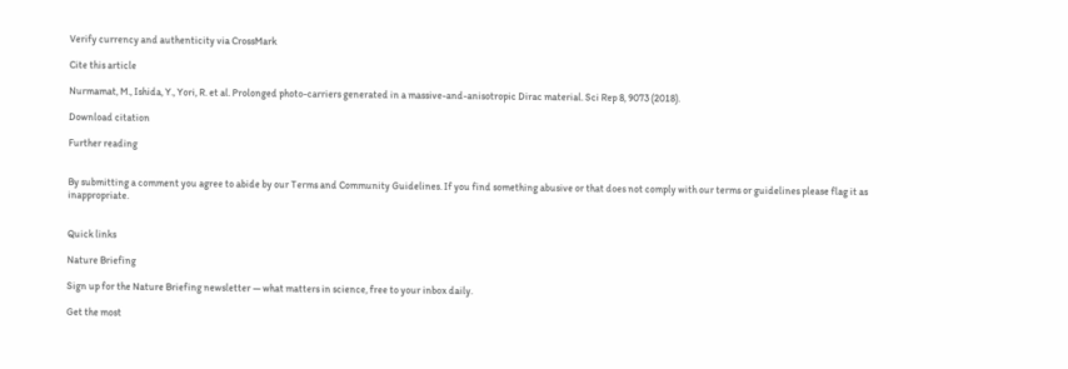Verify currency and authenticity via CrossMark

Cite this article

Nurmamat, M., Ishida, Y., Yori, R. et al. Prolonged photo-carriers generated in a massive-and-anisotropic Dirac material. Sci Rep 8, 9073 (2018).

Download citation

Further reading


By submitting a comment you agree to abide by our Terms and Community Guidelines. If you find something abusive or that does not comply with our terms or guidelines please flag it as inappropriate.


Quick links

Nature Briefing

Sign up for the Nature Briefing newsletter — what matters in science, free to your inbox daily.

Get the most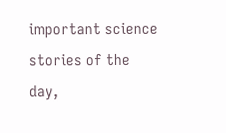important science stories of the day,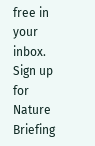free in your inbox. Sign up for Nature Briefing